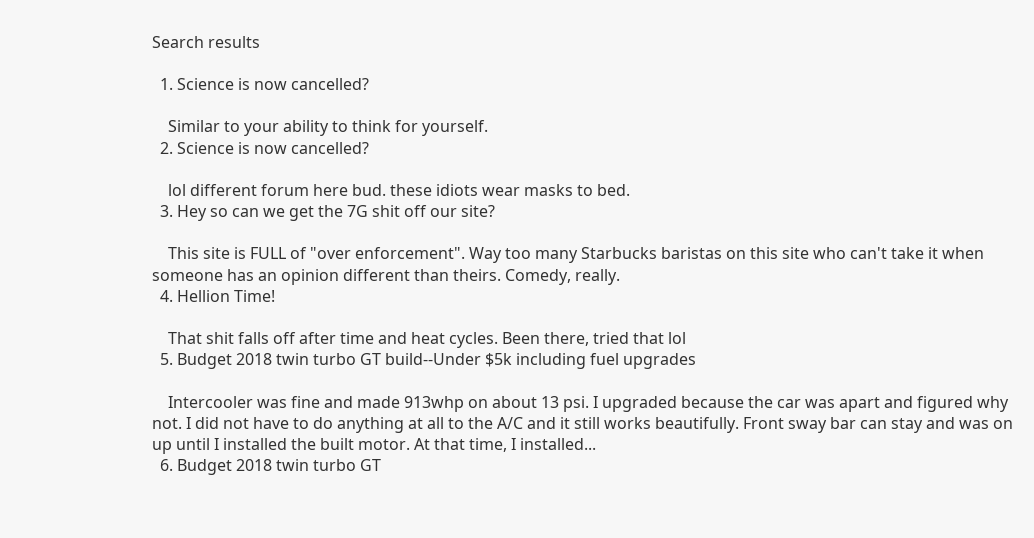Search results

  1. Science is now cancelled?

    Similar to your ability to think for yourself.
  2. Science is now cancelled?

    lol different forum here bud. these idiots wear masks to bed.
  3. Hey so can we get the 7G shit off our site?

    This site is FULL of "over enforcement". Way too many Starbucks baristas on this site who can't take it when someone has an opinion different than theirs. Comedy, really.
  4. Hellion Time!

    That shit falls off after time and heat cycles. Been there, tried that lol
  5. Budget 2018 twin turbo GT build--Under $5k including fuel upgrades

    Intercooler was fine and made 913whp on about 13 psi. I upgraded because the car was apart and figured why not. I did not have to do anything at all to the A/C and it still works beautifully. Front sway bar can stay and was on up until I installed the built motor. At that time, I installed...
  6. Budget 2018 twin turbo GT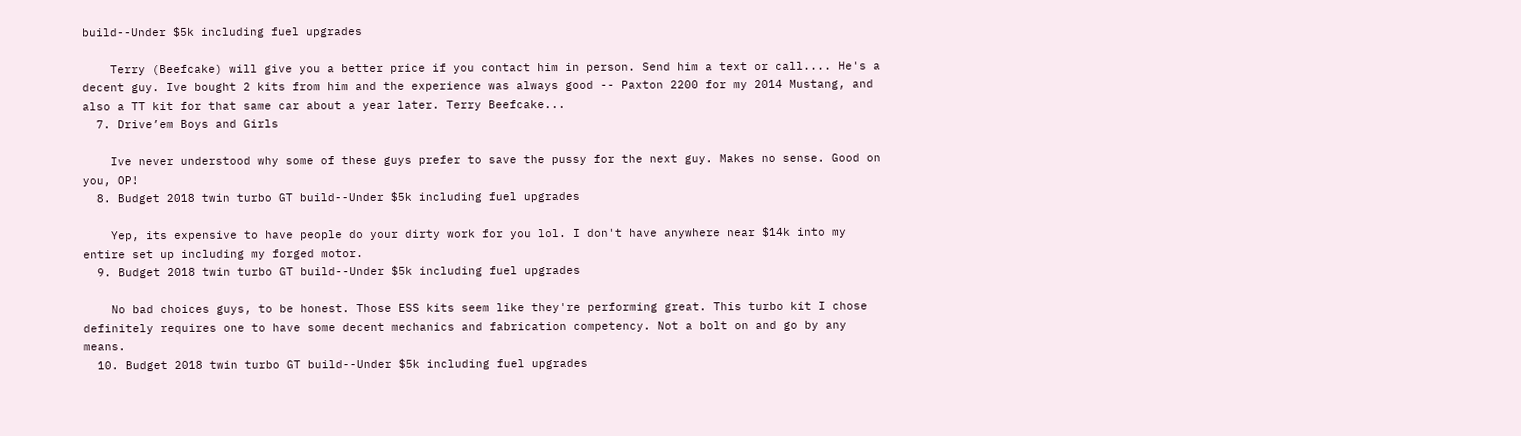build--Under $5k including fuel upgrades

    Terry (Beefcake) will give you a better price if you contact him in person. Send him a text or call.... He's a decent guy. Ive bought 2 kits from him and the experience was always good -- Paxton 2200 for my 2014 Mustang, and also a TT kit for that same car about a year later. Terry Beefcake...
  7. Drive’em Boys and Girls

    Ive never understood why some of these guys prefer to save the pussy for the next guy. Makes no sense. Good on you, OP!
  8. Budget 2018 twin turbo GT build--Under $5k including fuel upgrades

    Yep, its expensive to have people do your dirty work for you lol. I don't have anywhere near $14k into my entire set up including my forged motor.
  9. Budget 2018 twin turbo GT build--Under $5k including fuel upgrades

    No bad choices guys, to be honest. Those ESS kits seem like they're performing great. This turbo kit I chose definitely requires one to have some decent mechanics and fabrication competency. Not a bolt on and go by any means.
  10. Budget 2018 twin turbo GT build--Under $5k including fuel upgrades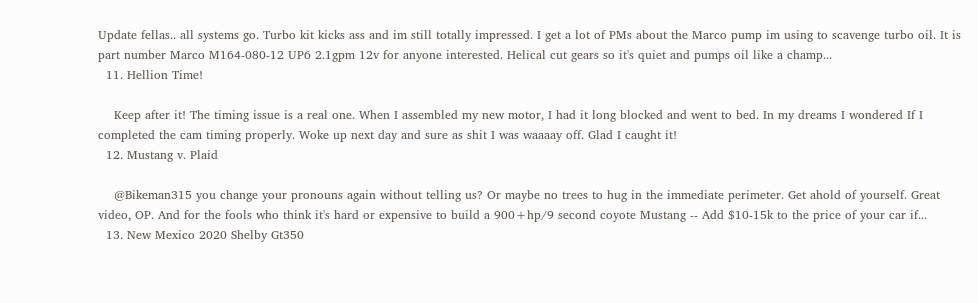Update fellas.. all systems go. Turbo kit kicks ass and im still totally impressed. I get a lot of PMs about the Marco pump im using to scavenge turbo oil. It is part number Marco M164-080-12 UP6 2.1gpm 12v for anyone interested. Helical cut gears so it's quiet and pumps oil like a champ...
  11. Hellion Time!

    Keep after it! The timing issue is a real one. When I assembled my new motor, I had it long blocked and went to bed. In my dreams I wondered If I completed the cam timing properly. Woke up next day and sure as shit I was waaaay off. Glad I caught it!
  12. Mustang v. Plaid

    @Bikeman315 you change your pronouns again without telling us? Or maybe no trees to hug in the immediate perimeter. Get ahold of yourself. Great video, OP. And for the fools who think it's hard or expensive to build a 900+hp/9 second coyote Mustang -- Add $10-15k to the price of your car if...
  13. New Mexico 2020 Shelby Gt350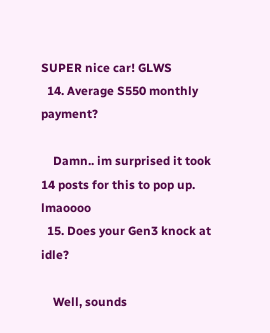SUPER nice car! GLWS
  14. Average S550 monthly payment?

    Damn.. im surprised it took 14 posts for this to pop up. lmaoooo
  15. Does your Gen3 knock at idle?

    Well, sounds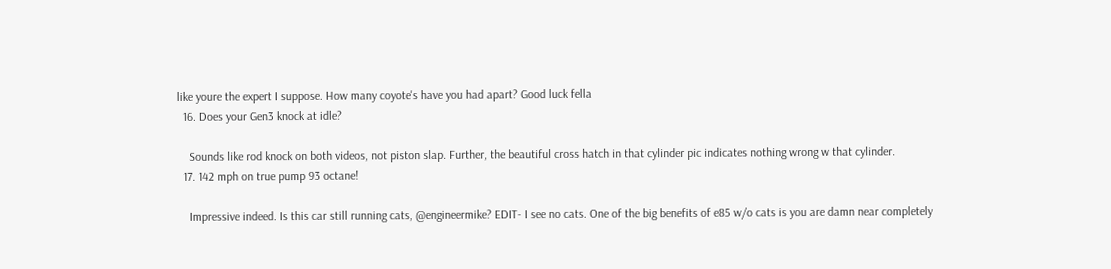like youre the expert I suppose. How many coyote's have you had apart? Good luck fella
  16. Does your Gen3 knock at idle?

    Sounds like rod knock on both videos, not piston slap. Further, the beautiful cross hatch in that cylinder pic indicates nothing wrong w that cylinder.
  17. 142 mph on true pump 93 octane!

    Impressive indeed. Is this car still running cats, @engineermike? EDIT- I see no cats. One of the big benefits of e85 w/o cats is you are damn near completely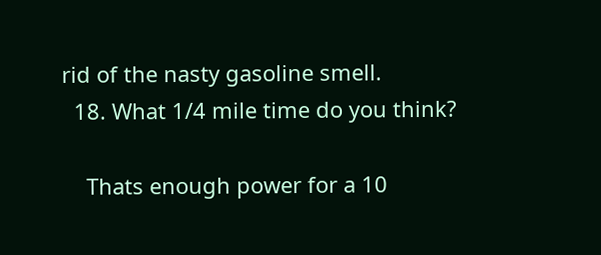rid of the nasty gasoline smell.
  18. What 1/4 mile time do you think?

    Thats enough power for a 10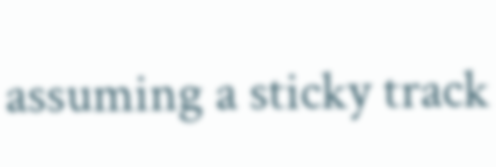assuming a sticky track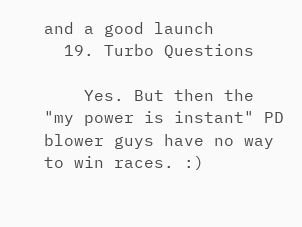and a good launch
  19. Turbo Questions

    Yes. But then the "my power is instant" PD blower guys have no way to win races. :)